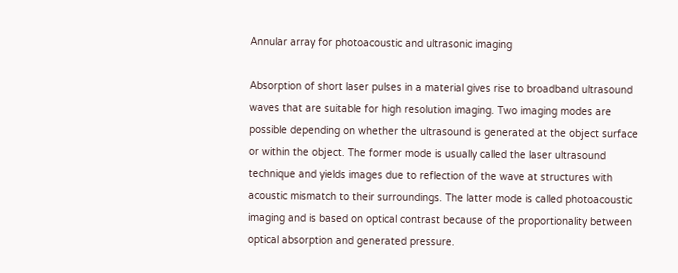Annular array for photoacoustic and ultrasonic imaging

Absorption of short laser pulses in a material gives rise to broadband ultrasound waves that are suitable for high resolution imaging. Two imaging modes are possible depending on whether the ultrasound is generated at the object surface or within the object. The former mode is usually called the laser ultrasound technique and yields images due to reflection of the wave at structures with acoustic mismatch to their surroundings. The latter mode is called photoacoustic imaging and is based on optical contrast because of the proportionality between optical absorption and generated pressure.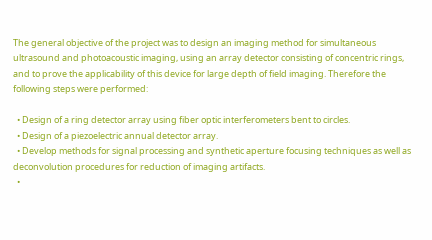The general objective of the project was to design an imaging method for simultaneous ultrasound and photoacoustic imaging, using an array detector consisting of concentric rings, and to prove the applicability of this device for large depth of field imaging. Therefore the following steps were performed:

  • Design of a ring detector array using fiber optic interferometers bent to circles.
  • Design of a piezoelectric annual detector array.
  • Develop methods for signal processing and synthetic aperture focusing techniques as well as deconvolution procedures for reduction of imaging artifacts.
  •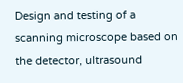Design and testing of a scanning microscope based on the detector, ultrasound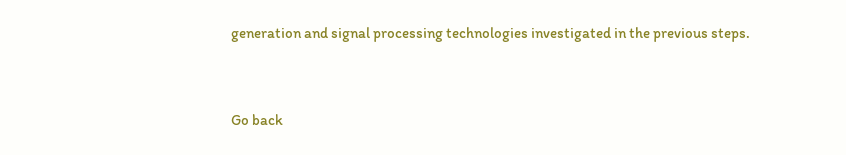generation and signal processing technologies investigated in the previous steps.


Go back